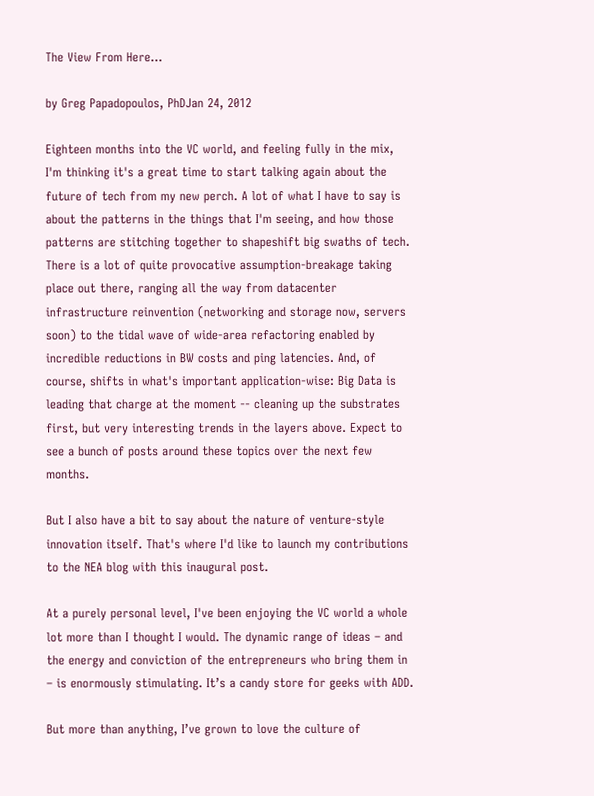The View From Here...

by Greg Papadopoulos, PhDJan 24, 2012

Eighteen months into the VC world, and feeling fully in the mix, I'm thinking it's a great time to start talking again about the future of tech from my new perch. A lot of what I have to say is about the patterns in the things that I'm seeing, and how those patterns are stitching together to shapeshift big swaths of tech. There is a lot of quite provocative assumption-breakage taking place out there, ranging all the way from datacenter infrastructure reinvention (networking and storage now, servers soon) to the tidal wave of wide-area refactoring enabled by incredible reductions in BW costs and ping latencies. And, of course, shifts in what's important application-wise: Big Data is leading that charge at the moment -- cleaning up the substrates first, but very interesting trends in the layers above. Expect to see a bunch of posts around these topics over the next few months.

But I also have a bit to say about the nature of venture-style innovation itself. That's where I'd like to launch my contributions to the NEA blog with this inaugural post.

At a purely personal level, I've been enjoying the VC world a whole lot more than I thought I would. The dynamic range of ideas – and the energy and conviction of the entrepreneurs who bring them in – is enormously stimulating. It’s a candy store for geeks with ADD.

But more than anything, I’ve grown to love the culture of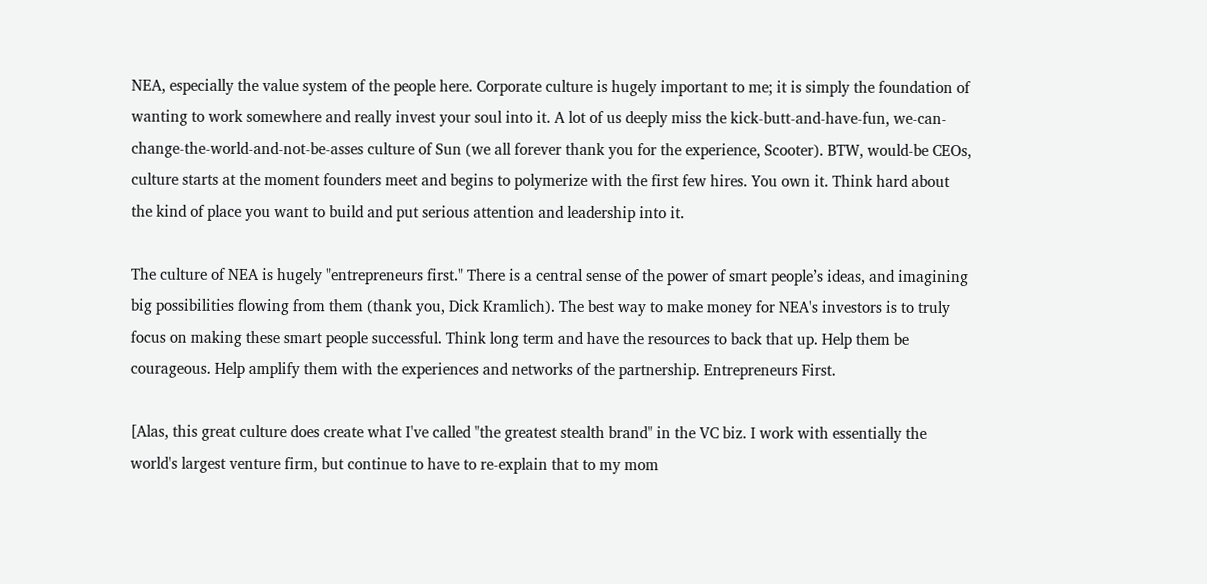NEA, especially the value system of the people here. Corporate culture is hugely important to me; it is simply the foundation of wanting to work somewhere and really invest your soul into it. A lot of us deeply miss the kick-butt-and-have-fun, we-can-change-the-world-and-not-be-asses culture of Sun (we all forever thank you for the experience, Scooter). BTW, would-be CEOs, culture starts at the moment founders meet and begins to polymerize with the first few hires. You own it. Think hard about the kind of place you want to build and put serious attention and leadership into it.

The culture of NEA is hugely "entrepreneurs first." There is a central sense of the power of smart people’s ideas, and imagining big possibilities flowing from them (thank you, Dick Kramlich). The best way to make money for NEA's investors is to truly focus on making these smart people successful. Think long term and have the resources to back that up. Help them be courageous. Help amplify them with the experiences and networks of the partnership. Entrepreneurs First.

[Alas, this great culture does create what I've called "the greatest stealth brand" in the VC biz. I work with essentially the world's largest venture firm, but continue to have to re-explain that to my mom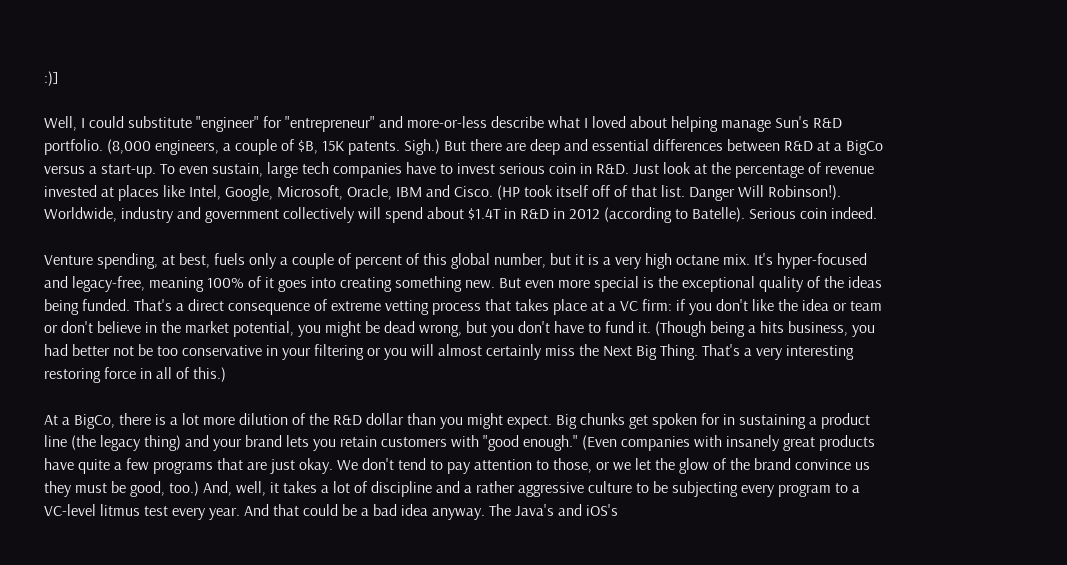:)]

Well, I could substitute "engineer" for "entrepreneur" and more-or-less describe what I loved about helping manage Sun's R&D portfolio. (8,000 engineers, a couple of $B, 15K patents. Sigh.) But there are deep and essential differences between R&D at a BigCo versus a start-up. To even sustain, large tech companies have to invest serious coin in R&D. Just look at the percentage of revenue invested at places like Intel, Google, Microsoft, Oracle, IBM and Cisco. (HP took itself off of that list. Danger Will Robinson!). Worldwide, industry and government collectively will spend about $1.4T in R&D in 2012 (according to Batelle). Serious coin indeed.

Venture spending, at best, fuels only a couple of percent of this global number, but it is a very high octane mix. It's hyper-focused and legacy-free, meaning 100% of it goes into creating something new. But even more special is the exceptional quality of the ideas being funded. That's a direct consequence of extreme vetting process that takes place at a VC firm: if you don't like the idea or team or don't believe in the market potential, you might be dead wrong, but you don't have to fund it. (Though being a hits business, you had better not be too conservative in your filtering or you will almost certainly miss the Next Big Thing. That's a very interesting restoring force in all of this.)

At a BigCo, there is a lot more dilution of the R&D dollar than you might expect. Big chunks get spoken for in sustaining a product line (the legacy thing) and your brand lets you retain customers with "good enough." (Even companies with insanely great products have quite a few programs that are just okay. We don't tend to pay attention to those, or we let the glow of the brand convince us they must be good, too.) And, well, it takes a lot of discipline and a rather aggressive culture to be subjecting every program to a VC-level litmus test every year. And that could be a bad idea anyway. The Java's and iOS's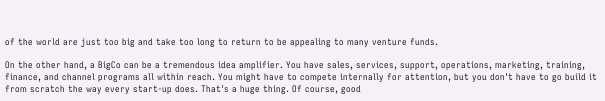of the world are just too big and take too long to return to be appealing to many venture funds.

On the other hand, a BigCo can be a tremendous idea amplifier. You have sales, services, support, operations, marketing, training, finance, and channel programs all within reach. You might have to compete internally for attention, but you don't have to go build it from scratch the way every start-up does. That's a huge thing. Of course, good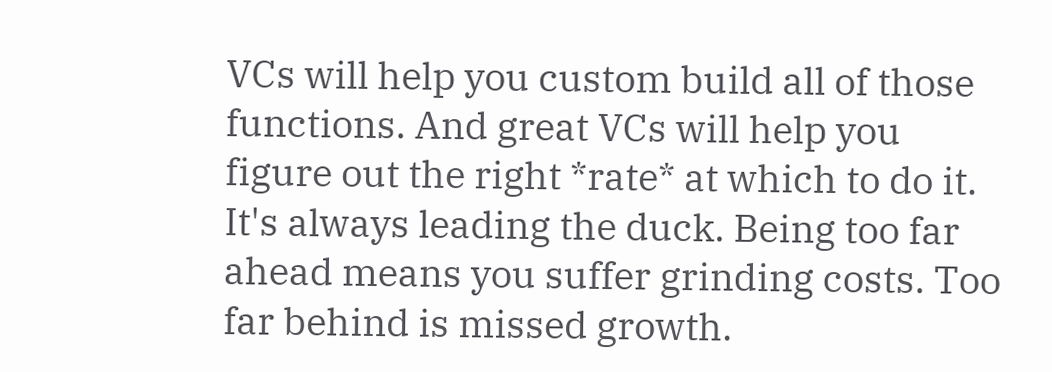VCs will help you custom build all of those functions. And great VCs will help you figure out the right *rate* at which to do it. It's always leading the duck. Being too far ahead means you suffer grinding costs. Too far behind is missed growth.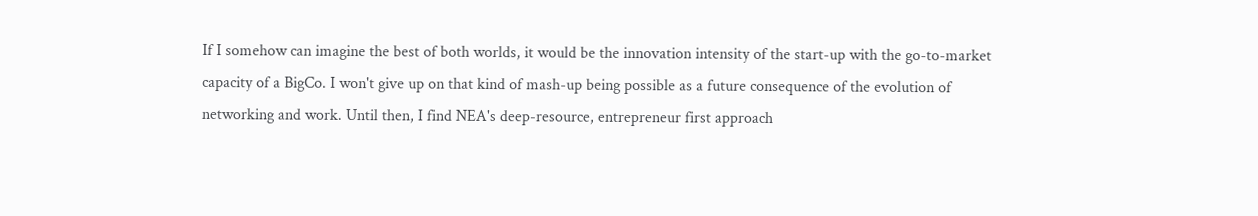If I somehow can imagine the best of both worlds, it would be the innovation intensity of the start-up with the go-to-market capacity of a BigCo. I won't give up on that kind of mash-up being possible as a future consequence of the evolution of networking and work. Until then, I find NEA's deep-resource, entrepreneur first approach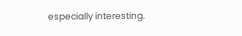especially interesting.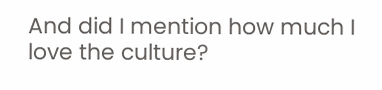And did I mention how much I love the culture?